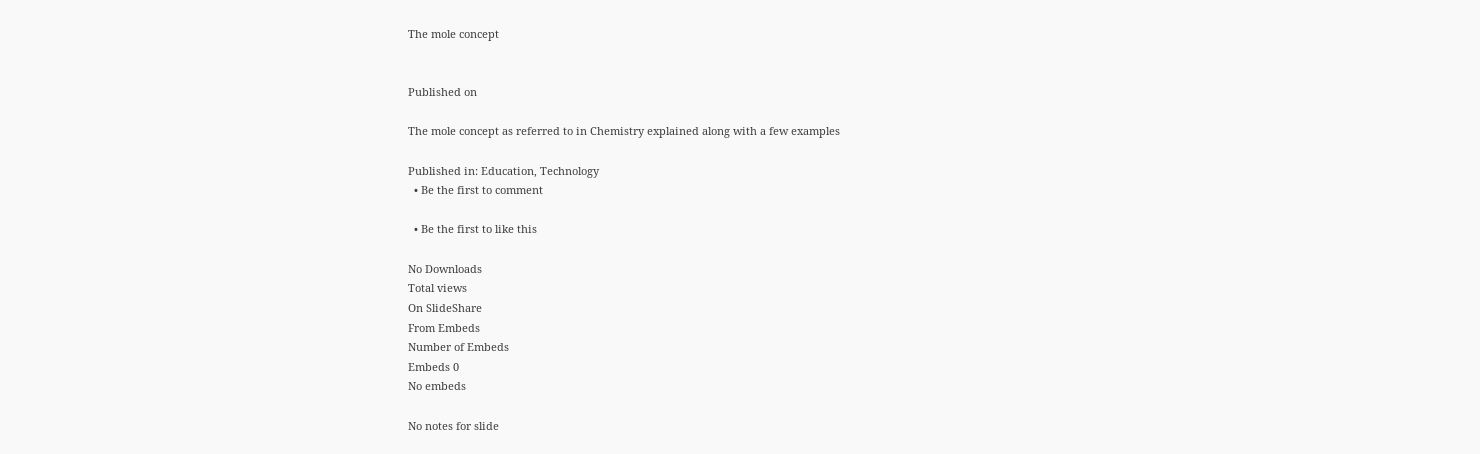The mole concept


Published on

The mole concept as referred to in Chemistry explained along with a few examples

Published in: Education, Technology
  • Be the first to comment

  • Be the first to like this

No Downloads
Total views
On SlideShare
From Embeds
Number of Embeds
Embeds 0
No embeds

No notes for slide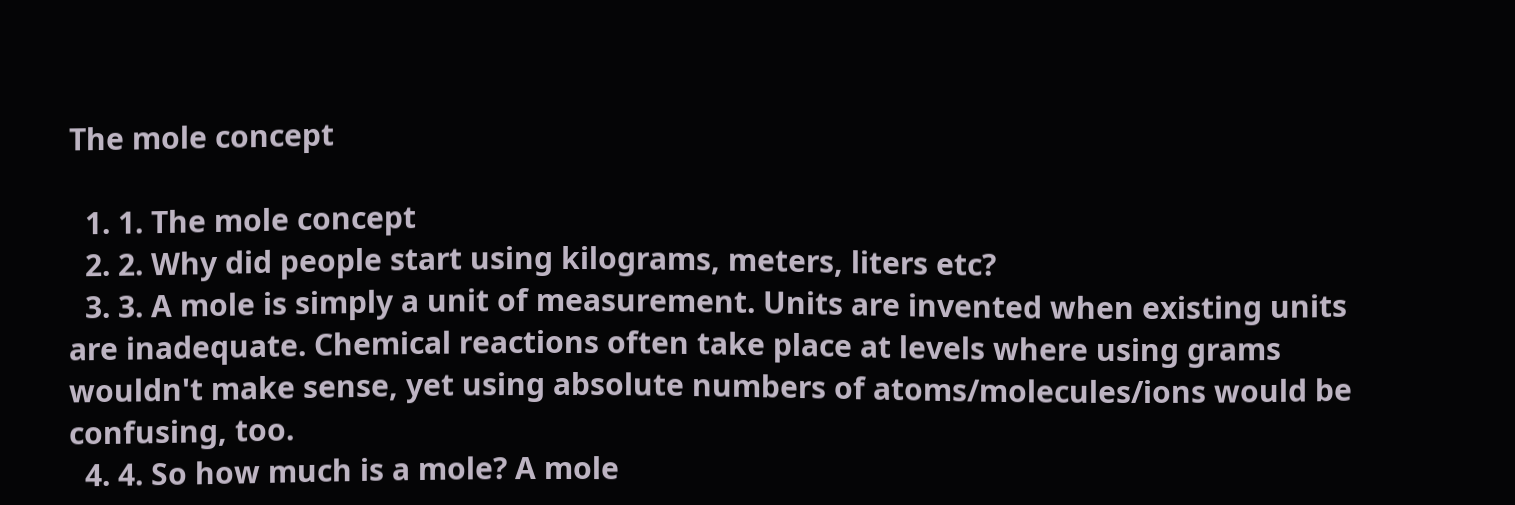The mole concept

  1. 1. The mole concept
  2. 2. Why did people start using kilograms, meters, liters etc?
  3. 3. A mole is simply a unit of measurement. Units are invented when existing units are inadequate. Chemical reactions often take place at levels where using grams wouldn't make sense, yet using absolute numbers of atoms/molecules/ions would be confusing, too.
  4. 4. So how much is a mole? A mole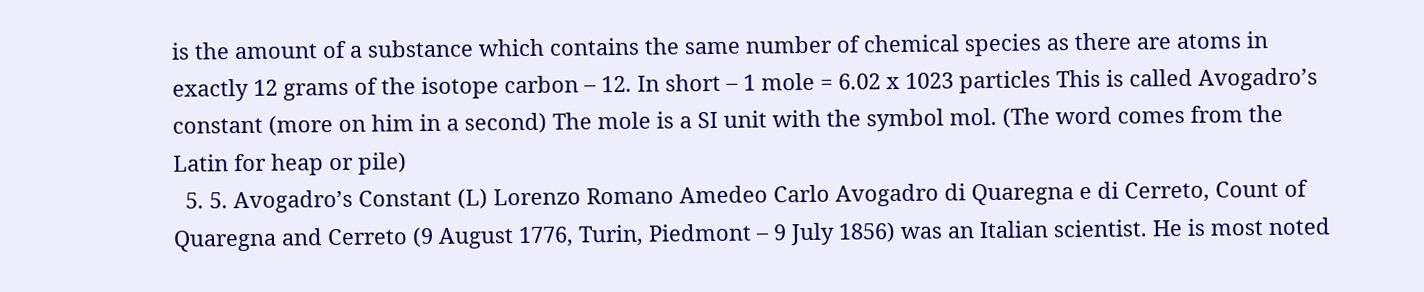is the amount of a substance which contains the same number of chemical species as there are atoms in exactly 12 grams of the isotope carbon – 12. In short – 1 mole = 6.02 x 1023 particles This is called Avogadro’s constant (more on him in a second) The mole is a SI unit with the symbol mol. (The word comes from the Latin for heap or pile)
  5. 5. Avogadro’s Constant (L) Lorenzo Romano Amedeo Carlo Avogadro di Quaregna e di Cerreto, Count of Quaregna and Cerreto (9 August 1776, Turin, Piedmont – 9 July 1856) was an Italian scientist. He is most noted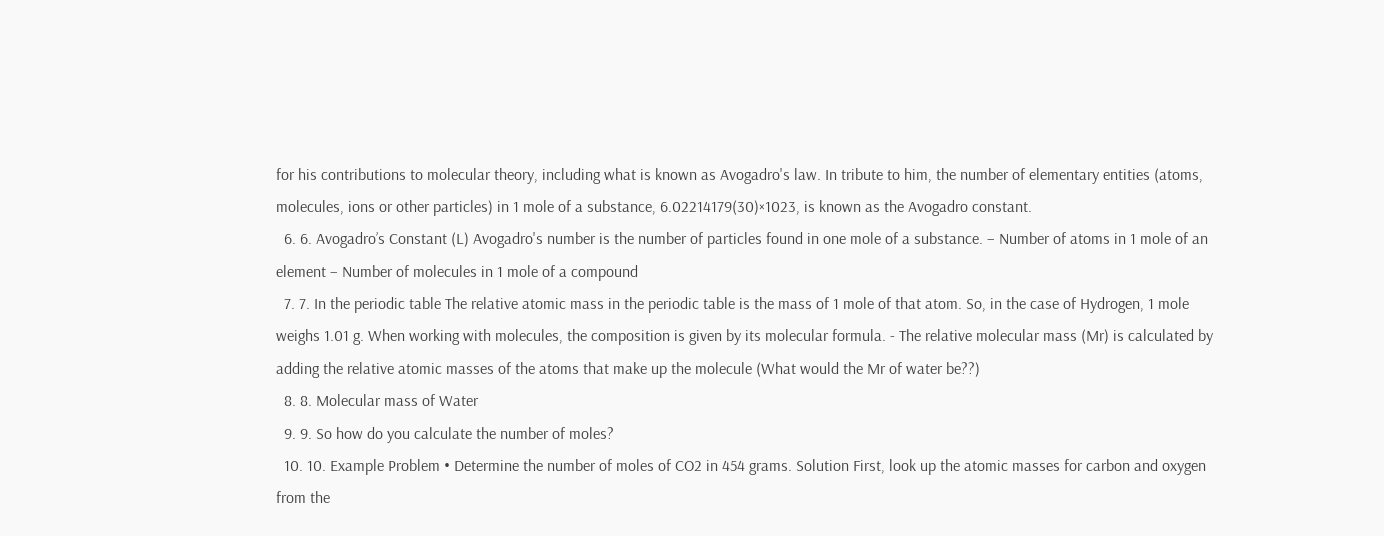for his contributions to molecular theory, including what is known as Avogadro's law. In tribute to him, the number of elementary entities (atoms, molecules, ions or other particles) in 1 mole of a substance, 6.02214179(30)×1023, is known as the Avogadro constant.
  6. 6. Avogadro’s Constant (L) Avogadro's number is the number of particles found in one mole of a substance. – Number of atoms in 1 mole of an element – Number of molecules in 1 mole of a compound
  7. 7. In the periodic table The relative atomic mass in the periodic table is the mass of 1 mole of that atom. So, in the case of Hydrogen, 1 mole weighs 1.01 g. When working with molecules, the composition is given by its molecular formula. - The relative molecular mass (Mr) is calculated by adding the relative atomic masses of the atoms that make up the molecule (What would the Mr of water be??)
  8. 8. Molecular mass of Water
  9. 9. So how do you calculate the number of moles?
  10. 10. Example Problem • Determine the number of moles of CO2 in 454 grams. Solution First, look up the atomic masses for carbon and oxygen from the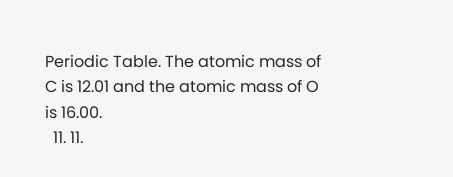Periodic Table. The atomic mass of C is 12.01 and the atomic mass of O is 16.00.
  11. 11.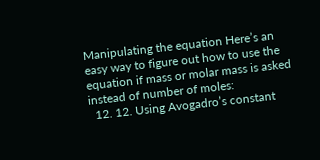Manipulating the equation Here’s an easy way to figure out how to use the equation if mass or molar mass is asked instead of number of moles:
  12. 12. Using Avogadro’s constant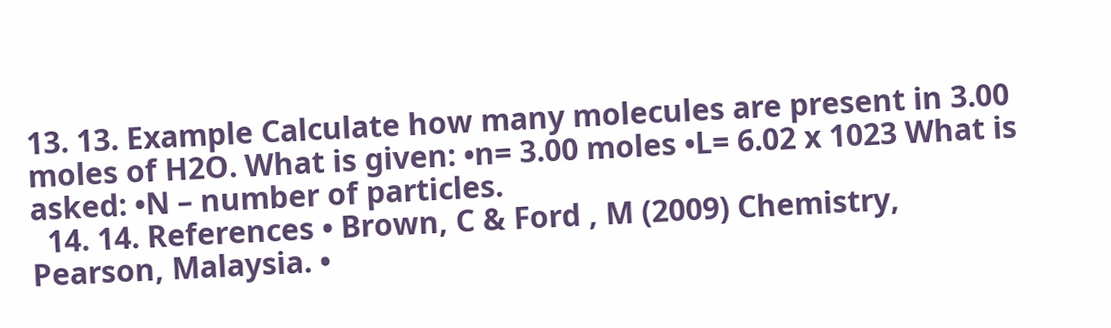13. 13. Example Calculate how many molecules are present in 3.00 moles of H2O. What is given: •n= 3.00 moles •L= 6.02 x 1023 What is asked: •N – number of particles.
  14. 14. References • Brown, C & Ford , M (2009) Chemistry, Pearson, Malaysia. •